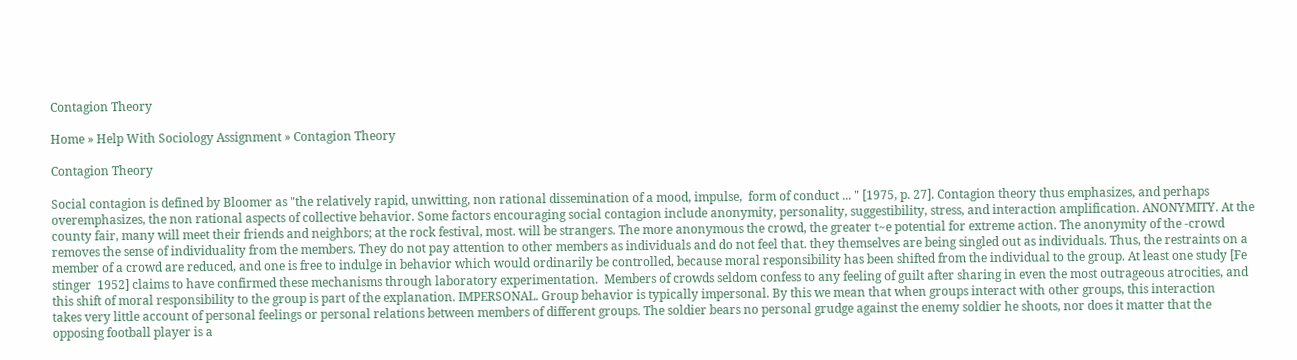Contagion Theory

Home » Help With Sociology Assignment » Contagion Theory

Contagion Theory

Social contagion is defined by Bloomer as "the relatively rapid, unwitting, non rational dissemination of a mood, impulse,  form of conduct ... " [1975, p. 27]. Contagion theory thus emphasizes, and perhaps overemphasizes, the non rational aspects of collective behavior. Some factors encouraging social contagion include anonymity, personality, suggestibility, stress, and interaction amplification. ANONYMITY. At the county fair, many will meet their friends and neighbors; at the rock festival, most. will be strangers. The more anonymous the crowd, the greater t~e potential for extreme action. The anonymity of the -crowd removes the sense of individuality from the members. They do not pay attention to other members as individuals and do not feel that. they themselves are being singled out as individuals. Thus, the restraints on a member of a crowd are reduced, and one is free to indulge in behavior which would ordinarily be controlled, because moral responsibility has been shifted from the individual to the group. At least one study [Fe stinger  1952] claims to have confirmed these mechanisms through laboratory experimentation.  Members of crowds seldom confess to any feeling of guilt after sharing in even the most outrageous atrocities, and this shift of moral responsibility to the group is part of the explanation. IMPERSONAL. Group behavior is typically impersonal. By this we mean that when groups interact with other groups, this interaction
takes very little account of personal feelings or personal relations between members of different groups. The soldier bears no personal grudge against the enemy soldier he shoots, nor does it matter that the opposing football player is a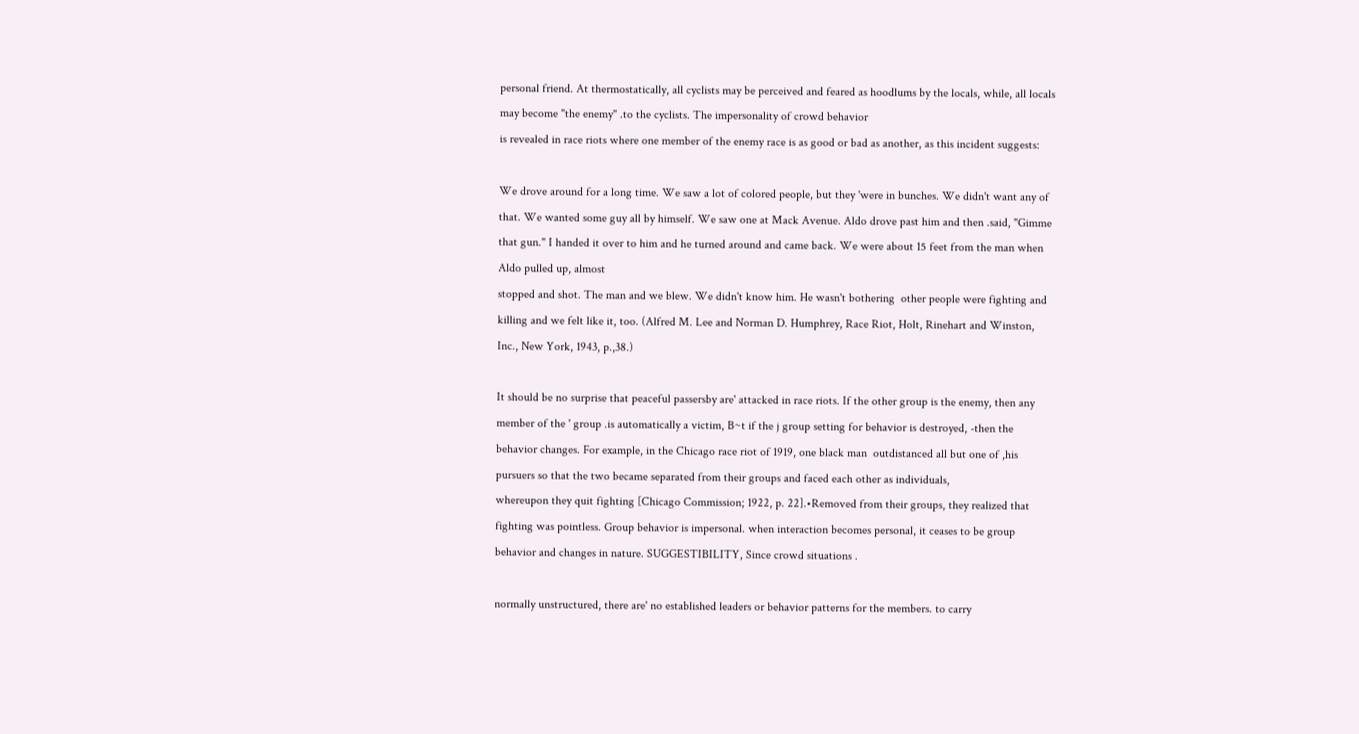personal friend. At thermostatically, all cyclists may be perceived and feared as hoodlums by the locals, while, all locals may become "the enemy" .to the cyclists. The impersonality of crowd behavior
is revealed in race riots where one member of the enemy race is as good or bad as another, as this incident suggests:

We drove around for a long time. We saw a lot of colored people, but they 'were in bunches. We didn't want any of that. We wanted some guy all by himself. We saw one at Mack Avenue. Aldo drove past him and then .said, "Gimme that gun." I handed it over to him and he turned around and came back. We were about 15 feet from the man when Aldo pulled up, almost
stopped and shot. The man and we blew. We didn't know him. He wasn't bothering  other people were fighting and killing and we felt like it, too. (Alfred M. Lee and Norman D. Humphrey, Race Riot, Holt, Rinehart and Winston, Inc., New York, 1943, p.,38.)

It should be no surprise that peaceful passersby are' attacked in race riots. If the other group is the enemy, then any member of the ' group .is automatically a victim, B~t if the j group setting for behavior is destroyed, -then the behavior changes. For example, in the Chicago race riot of 1919, one black man  outdistanced all but one of ,his pursuers so that the two became separated from their groups and faced each other as individuals,
whereupon they quit fighting [Chicago Commission; 1922, p. 22].•Removed from their groups, they realized that fighting was pointless. Group behavior is impersonal. when interaction becomes personal, it ceases to be group behavior and changes in nature. SUGGESTIBILITY, Since crowd situations .

normally unstructured, there are' no established leaders or behavior patterns for the members. to carry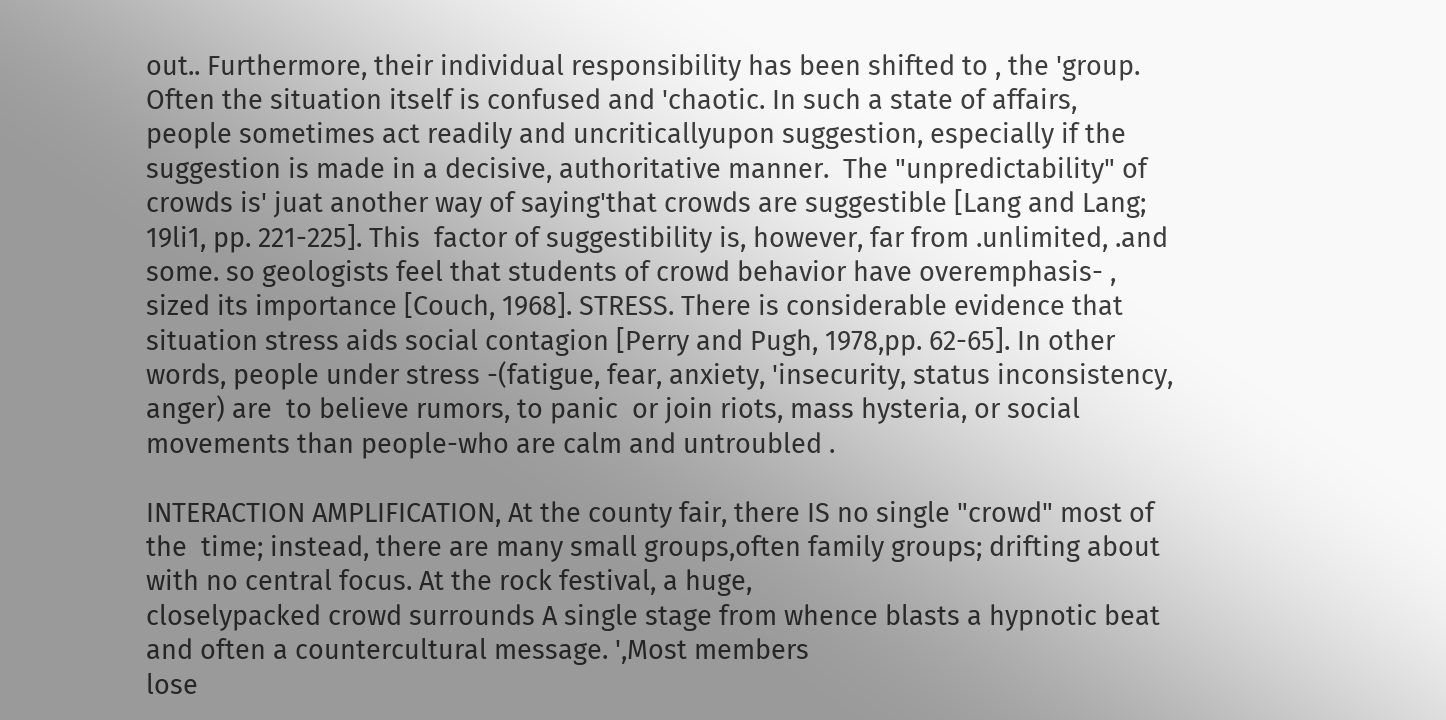out.. Furthermore, their individual responsibility has been shifted to , the 'group. Often the situation itself is confused and 'chaotic. In such a state of affairs,  people sometimes act readily and uncriticallyupon suggestion, especially if the suggestion is made in a decisive, authoritative manner.  The "unpredictability" of crowds is' juat another way of saying'that crowds are suggestible [Lang and Lang; 19li1, pp. 221-225]. This  factor of suggestibility is, however, far from .unlimited, .and some. so geologists feel that students of crowd behavior have overemphasis- , sized its importance [Couch, 1968]. STRESS. There is considerable evidence that situation stress aids social contagion [Perry and Pugh, 1978,pp. 62-65]. In other words, people under stress -(fatigue, fear, anxiety, 'insecurity, status inconsistency, anger) are  to believe rumors, to panic  or join riots, mass hysteria, or social movements than people-who are calm and untroubled .

INTERACTION AMPLIFICATION, At the county fair, there IS no single "crowd" most of the  time; instead, there are many small groups,often family groups; drifting about with no central focus. At the rock festival, a huge,
closelypacked crowd surrounds A single stage from whence blasts a hypnotic beat and often a countercultural message. ',Most members
lose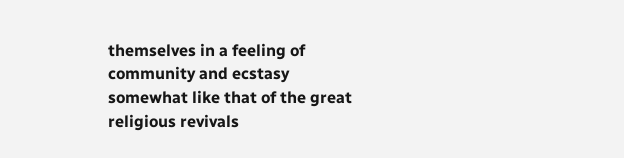themselves in a feeling of community and ecstasy somewhat like that of the great religious revivals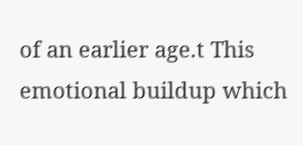of an earlier age.t This emotional buildup which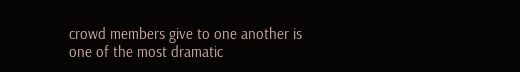crowd members give to one another is one of the most dramatic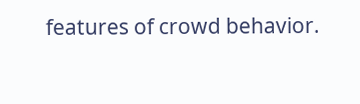features of crowd behavior.